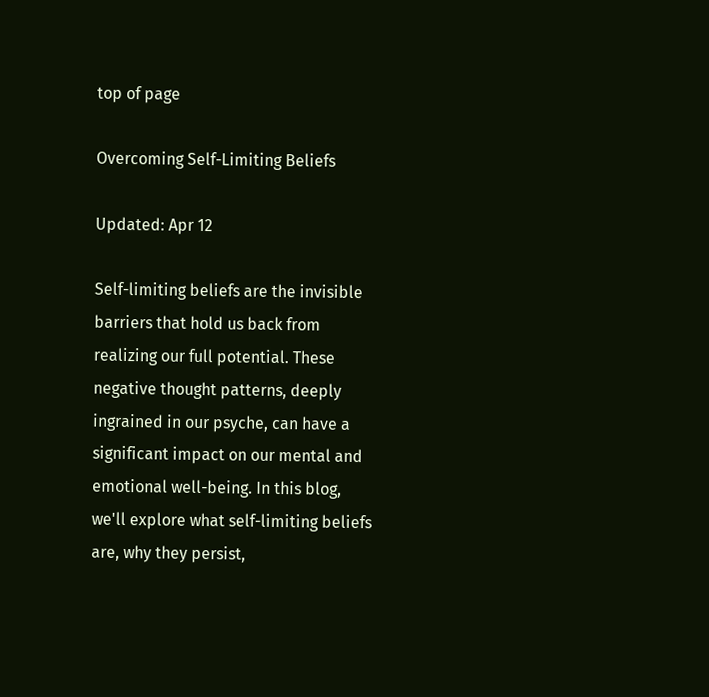top of page

Overcoming Self-Limiting Beliefs

Updated: Apr 12

Self-limiting beliefs are the invisible barriers that hold us back from realizing our full potential. These negative thought patterns, deeply ingrained in our psyche, can have a significant impact on our mental and emotional well-being. In this blog, we'll explore what self-limiting beliefs are, why they persist,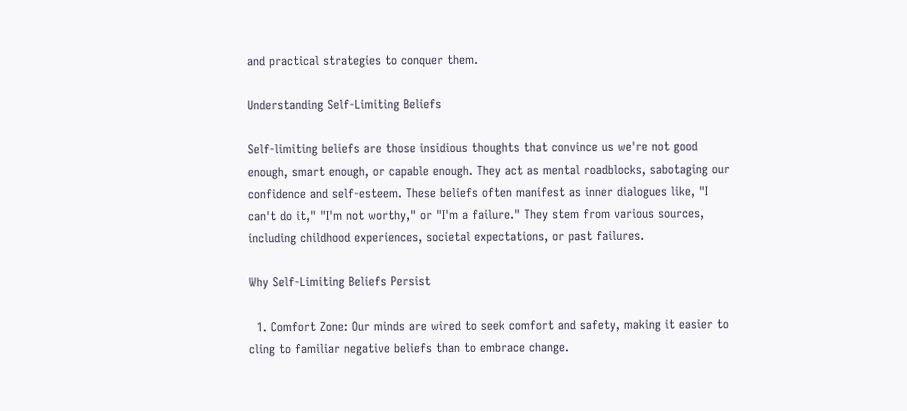and practical strategies to conquer them.

Understanding Self-Limiting Beliefs

Self-limiting beliefs are those insidious thoughts that convince us we're not good enough, smart enough, or capable enough. They act as mental roadblocks, sabotaging our confidence and self-esteem. These beliefs often manifest as inner dialogues like, "I can't do it," "I'm not worthy," or "I'm a failure." They stem from various sources, including childhood experiences, societal expectations, or past failures.

Why Self-Limiting Beliefs Persist

  1. Comfort Zone: Our minds are wired to seek comfort and safety, making it easier to cling to familiar negative beliefs than to embrace change.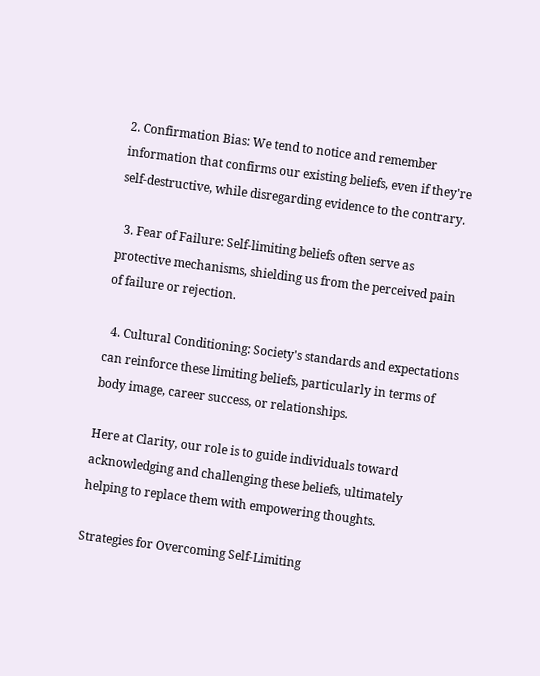2. Confirmation Bias: We tend to notice and remember information that confirms our existing beliefs, even if they're self-destructive, while disregarding evidence to the contrary.

  3. Fear of Failure: Self-limiting beliefs often serve as protective mechanisms, shielding us from the perceived pain of failure or rejection.

  4. Cultural Conditioning: Society's standards and expectations can reinforce these limiting beliefs, particularly in terms of body image, career success, or relationships.

Here at Clarity, our role is to guide individuals toward acknowledging and challenging these beliefs, ultimately helping to replace them with empowering thoughts.

Strategies for Overcoming Self-Limiting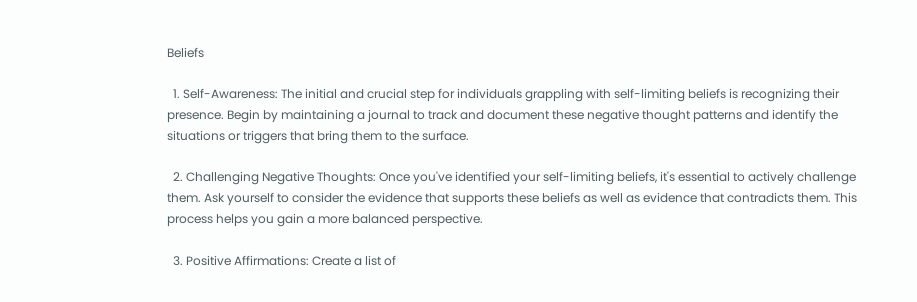Beliefs

  1. Self-Awareness: The initial and crucial step for individuals grappling with self-limiting beliefs is recognizing their presence. Begin by maintaining a journal to track and document these negative thought patterns and identify the situations or triggers that bring them to the surface.

  2. Challenging Negative Thoughts: Once you've identified your self-limiting beliefs, it's essential to actively challenge them. Ask yourself to consider the evidence that supports these beliefs as well as evidence that contradicts them. This process helps you gain a more balanced perspective.

  3. Positive Affirmations: Create a list of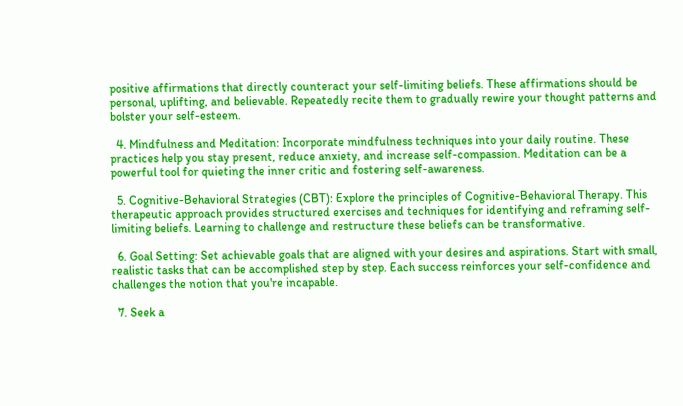positive affirmations that directly counteract your self-limiting beliefs. These affirmations should be personal, uplifting, and believable. Repeatedly recite them to gradually rewire your thought patterns and bolster your self-esteem.

  4. Mindfulness and Meditation: Incorporate mindfulness techniques into your daily routine. These practices help you stay present, reduce anxiety, and increase self-compassion. Meditation can be a powerful tool for quieting the inner critic and fostering self-awareness.

  5. Cognitive-Behavioral Strategies (CBT): Explore the principles of Cognitive-Behavioral Therapy. This therapeutic approach provides structured exercises and techniques for identifying and reframing self-limiting beliefs. Learning to challenge and restructure these beliefs can be transformative.

  6. Goal Setting: Set achievable goals that are aligned with your desires and aspirations. Start with small, realistic tasks that can be accomplished step by step. Each success reinforces your self-confidence and challenges the notion that you're incapable.

  7. Seek a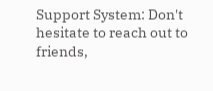Support System: Don't hesitate to reach out to friends,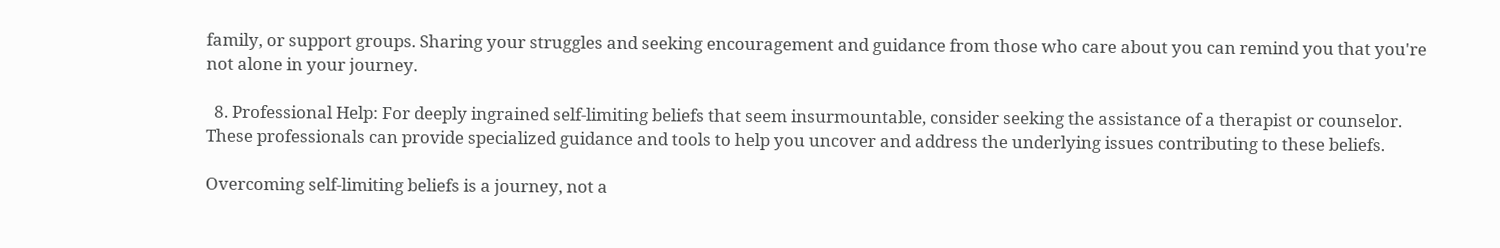family, or support groups. Sharing your struggles and seeking encouragement and guidance from those who care about you can remind you that you're not alone in your journey.

  8. Professional Help: For deeply ingrained self-limiting beliefs that seem insurmountable, consider seeking the assistance of a therapist or counselor. These professionals can provide specialized guidance and tools to help you uncover and address the underlying issues contributing to these beliefs.

Overcoming self-limiting beliefs is a journey, not a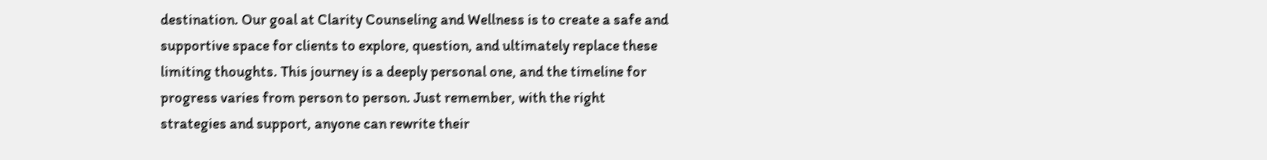destination. Our goal at Clarity Counseling and Wellness is to create a safe and supportive space for clients to explore, question, and ultimately replace these limiting thoughts. This journey is a deeply personal one, and the timeline for progress varies from person to person. Just remember, with the right strategies and support, anyone can rewrite their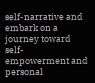self-narrative and embark on a journey toward self-empowerment and personal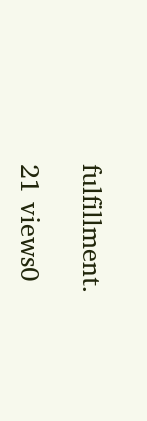fulfillment.

21 views0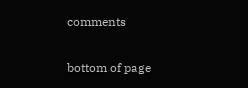comments


bottom of page